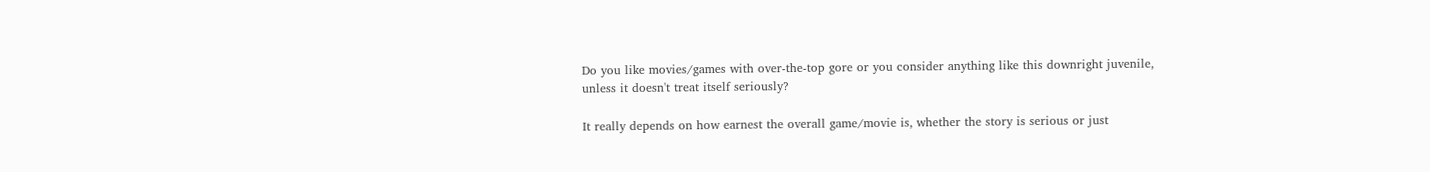Do you like movies/games with over-the-top gore or you consider anything like this downright juvenile, unless it doesn't treat itself seriously?

It really depends on how earnest the overall game/movie is, whether the story is serious or just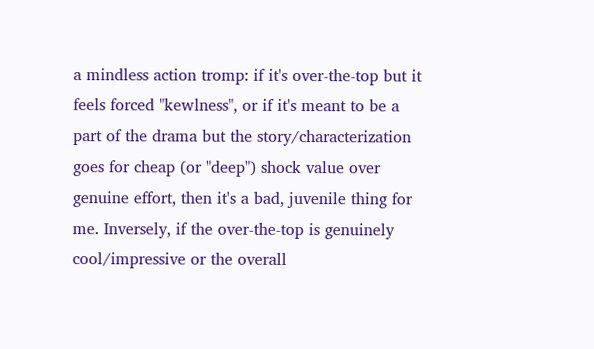a mindless action tromp: if it's over-the-top but it feels forced "kewlness", or if it's meant to be a part of the drama but the story/characterization goes for cheap (or "deep") shock value over genuine effort, then it's a bad, juvenile thing for me. Inversely, if the over-the-top is genuinely cool/impressive or the overall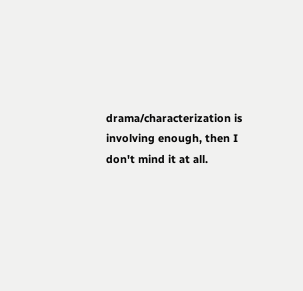drama/characterization is involving enough, then I don't mind it at all.